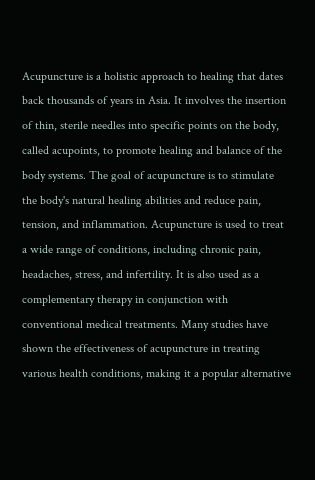Acupuncture is a holistic approach to healing that dates back thousands of years in Asia. It involves the insertion of thin, sterile needles into specific points on the body, called acupoints, to promote healing and balance of the body systems. The goal of acupuncture is to stimulate the body's natural healing abilities and reduce pain, tension, and inflammation. Acupuncture is used to treat a wide range of conditions, including chronic pain, headaches, stress, and infertility. It is also used as a complementary therapy in conjunction with conventional medical treatments. Many studies have shown the effectiveness of acupuncture in treating various health conditions, making it a popular alternative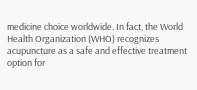medicine choice worldwide. In fact, the World Health Organization (WHO) recognizes acupuncture as a safe and effective treatment option for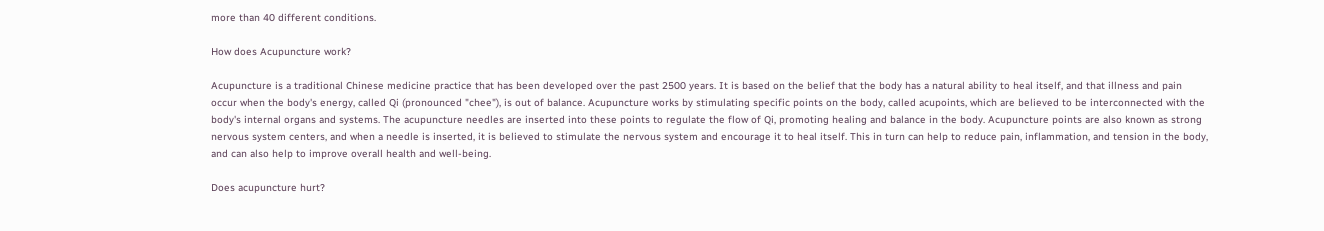more than 40 different conditions.

How does Acupuncture work?

Acupuncture is a traditional Chinese medicine practice that has been developed over the past 2500 years. It is based on the belief that the body has a natural ability to heal itself, and that illness and pain occur when the body's energy, called Qi (pronounced "chee"), is out of balance. Acupuncture works by stimulating specific points on the body, called acupoints, which are believed to be interconnected with the body's internal organs and systems. The acupuncture needles are inserted into these points to regulate the flow of Qi, promoting healing and balance in the body. Acupuncture points are also known as strong nervous system centers, and when a needle is inserted, it is believed to stimulate the nervous system and encourage it to heal itself. This in turn can help to reduce pain, inflammation, and tension in the body, and can also help to improve overall health and well-being.

Does acupuncture hurt?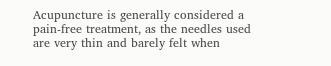Acupuncture is generally considered a pain-free treatment, as the needles used are very thin and barely felt when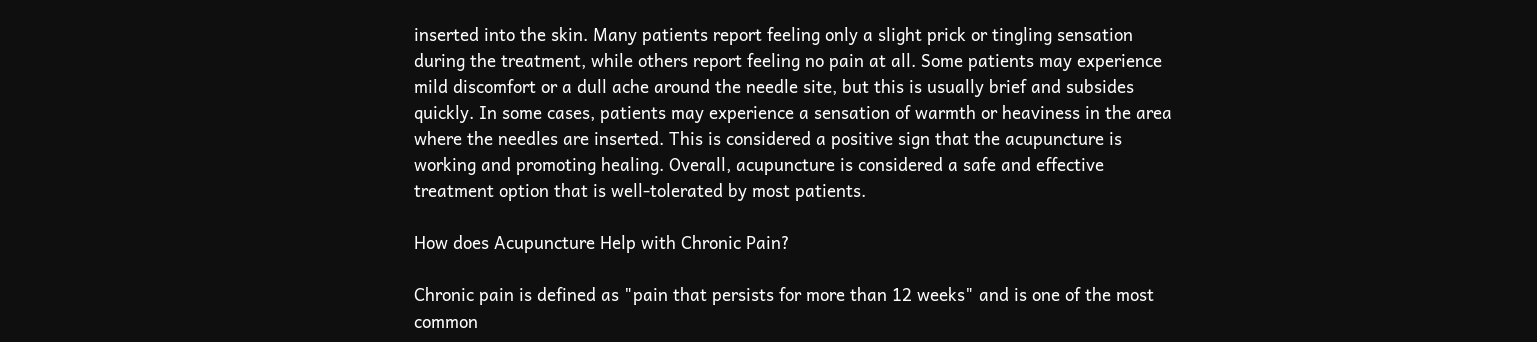inserted into the skin. Many patients report feeling only a slight prick or tingling sensation during the treatment, while others report feeling no pain at all. Some patients may experience mild discomfort or a dull ache around the needle site, but this is usually brief and subsides quickly. In some cases, patients may experience a sensation of warmth or heaviness in the area where the needles are inserted. This is considered a positive sign that the acupuncture is working and promoting healing. Overall, acupuncture is considered a safe and effective treatment option that is well-tolerated by most patients.

How does Acupuncture Help with Chronic Pain?

Chronic pain is defined as "pain that persists for more than 12 weeks" and is one of the most common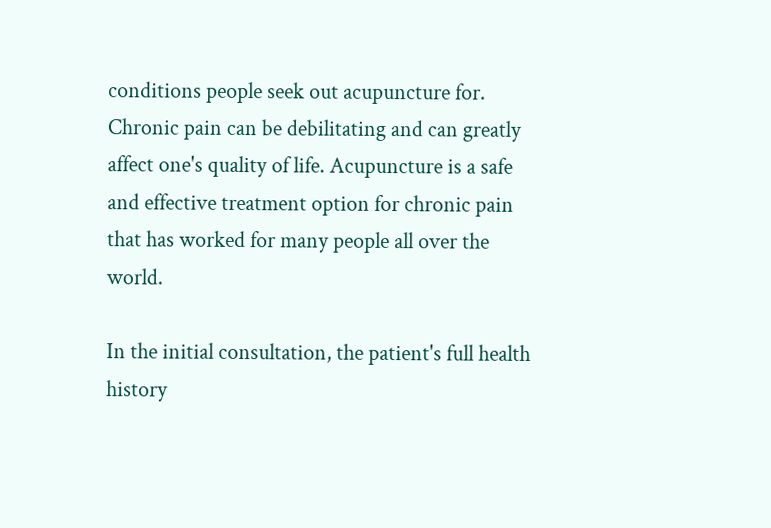conditions people seek out acupuncture for. Chronic pain can be debilitating and can greatly affect one's quality of life. Acupuncture is a safe and effective treatment option for chronic pain that has worked for many people all over the world.

In the initial consultation, the patient's full health history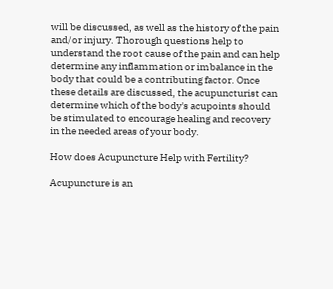will be discussed, as well as the history of the pain and/or injury. Thorough questions help to understand the root cause of the pain and can help determine any inflammation or imbalance in the body that could be a contributing factor. Once these details are discussed, the acupuncturist can determine which of the body's acupoints should be stimulated to encourage healing and recovery in the needed areas of your body.

How does Acupuncture Help with Fertility?

Acupuncture is an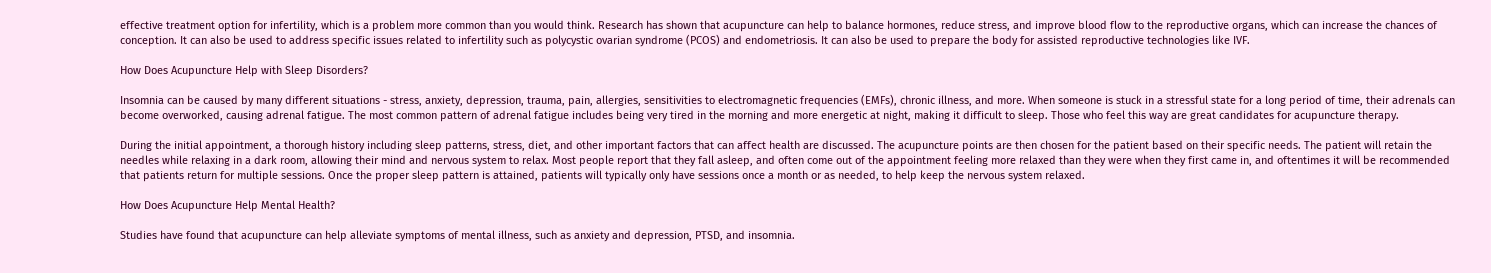effective treatment option for infertility, which is a problem more common than you would think. Research has shown that acupuncture can help to balance hormones, reduce stress, and improve blood flow to the reproductive organs, which can increase the chances of conception. It can also be used to address specific issues related to infertility such as polycystic ovarian syndrome (PCOS) and endometriosis. It can also be used to prepare the body for assisted reproductive technologies like IVF.

How Does Acupuncture Help with Sleep Disorders?

Insomnia can be caused by many different situations - stress, anxiety, depression, trauma, pain, allergies, sensitivities to electromagnetic frequencies (EMFs), chronic illness, and more. When someone is stuck in a stressful state for a long period of time, their adrenals can become overworked, causing adrenal fatigue. The most common pattern of adrenal fatigue includes being very tired in the morning and more energetic at night, making it difficult to sleep. Those who feel this way are great candidates for acupuncture therapy.

During the initial appointment, a thorough history including sleep patterns, stress, diet, and other important factors that can affect health are discussed. The acupuncture points are then chosen for the patient based on their specific needs. The patient will retain the needles while relaxing in a dark room, allowing their mind and nervous system to relax. Most people report that they fall asleep, and often come out of the appointment feeling more relaxed than they were when they first came in, and oftentimes it will be recommended that patients return for multiple sessions. Once the proper sleep pattern is attained, patients will typically only have sessions once a month or as needed, to help keep the nervous system relaxed.

How Does Acupuncture Help Mental Health?

Studies have found that acupuncture can help alleviate symptoms of mental illness, such as anxiety and depression, PTSD, and insomnia.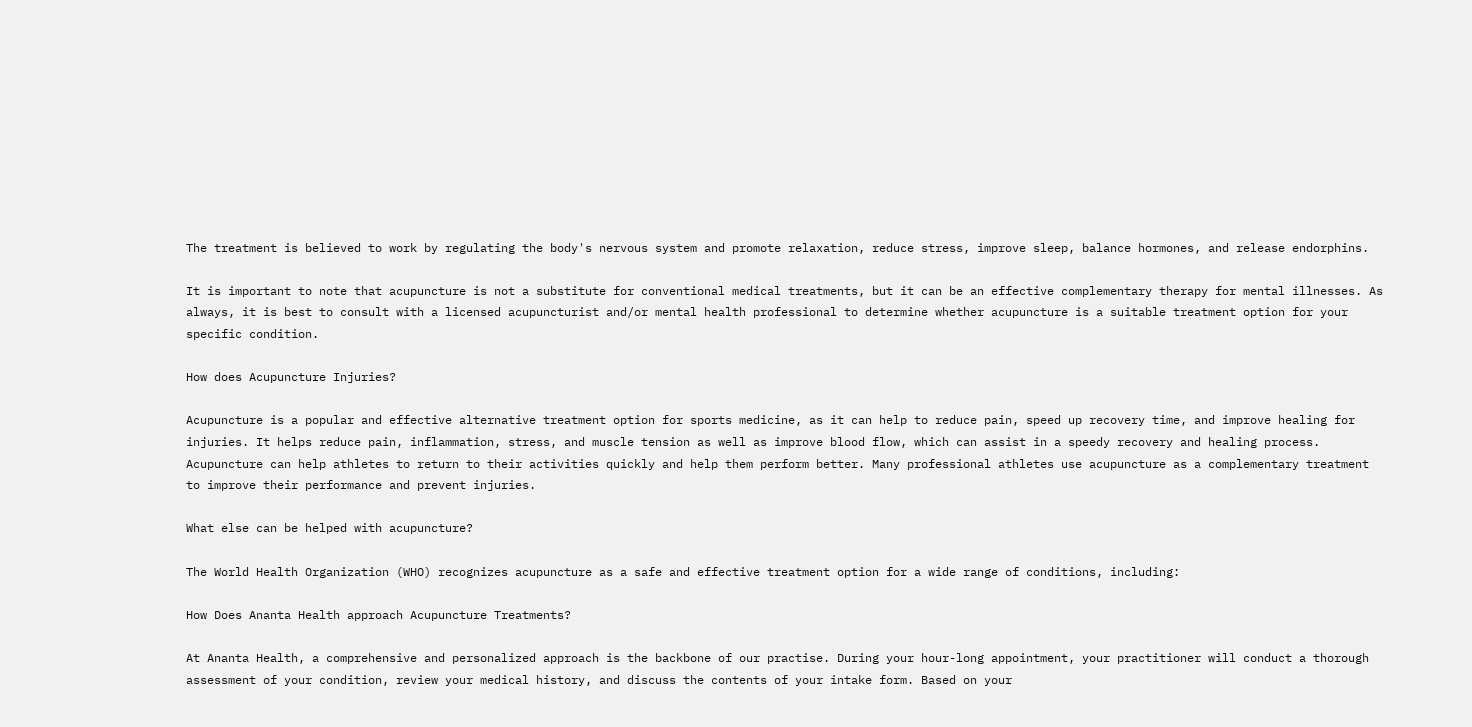The treatment is believed to work by regulating the body's nervous system and promote relaxation, reduce stress, improve sleep, balance hormones, and release endorphins.

It is important to note that acupuncture is not a substitute for conventional medical treatments, but it can be an effective complementary therapy for mental illnesses. As always, it is best to consult with a licensed acupuncturist and/or mental health professional to determine whether acupuncture is a suitable treatment option for your specific condition.

How does Acupuncture Injuries?

Acupuncture is a popular and effective alternative treatment option for sports medicine, as it can help to reduce pain, speed up recovery time, and improve healing for injuries. It helps reduce pain, inflammation, stress, and muscle tension as well as improve blood flow, which can assist in a speedy recovery and healing process. Acupuncture can help athletes to return to their activities quickly and help them perform better. Many professional athletes use acupuncture as a complementary treatment to improve their performance and prevent injuries.

What else can be helped with acupuncture?

The World Health Organization (WHO) recognizes acupuncture as a safe and effective treatment option for a wide range of conditions, including:

How Does Ananta Health approach Acupuncture Treatments?

At Ananta Health, a comprehensive and personalized approach is the backbone of our practise. During your hour-long appointment, your practitioner will conduct a thorough assessment of your condition, review your medical history, and discuss the contents of your intake form. Based on your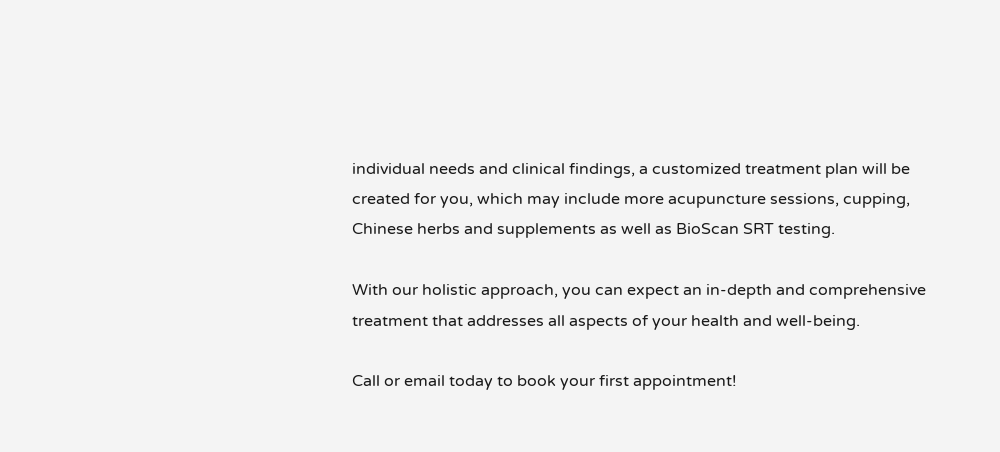individual needs and clinical findings, a customized treatment plan will be created for you, which may include more acupuncture sessions, cupping, Chinese herbs and supplements as well as BioScan SRT testing.

With our holistic approach, you can expect an in-depth and comprehensive treatment that addresses all aspects of your health and well-being.

Call or email today to book your first appointment!